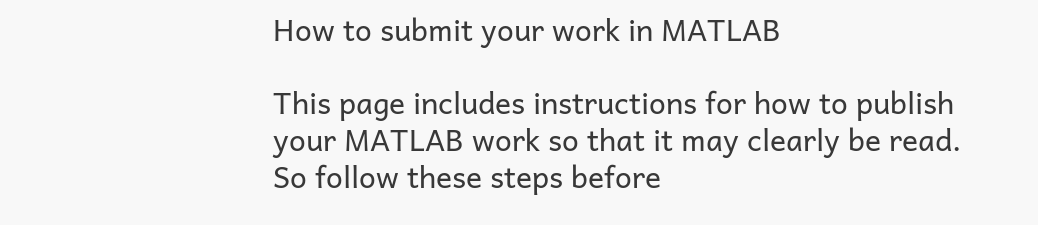How to submit your work in MATLAB

This page includes instructions for how to publish your MATLAB work so that it may clearly be read. So follow these steps before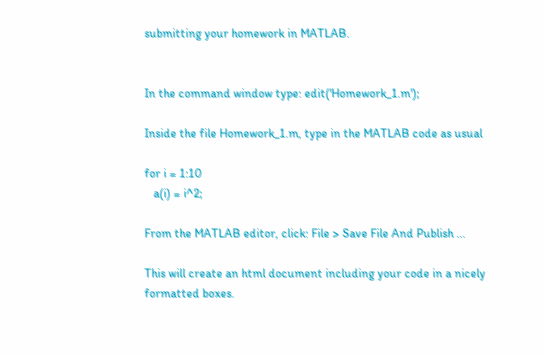submitting your homework in MATLAB.


In the command window type: edit('Homework_1.m');

Inside the file Homework_1.m, type in the MATLAB code as usual

for i = 1:10
   a(i) = i^2;

From the MATLAB editor, click: File > Save File And Publish ...

This will create an html document including your code in a nicely formatted boxes.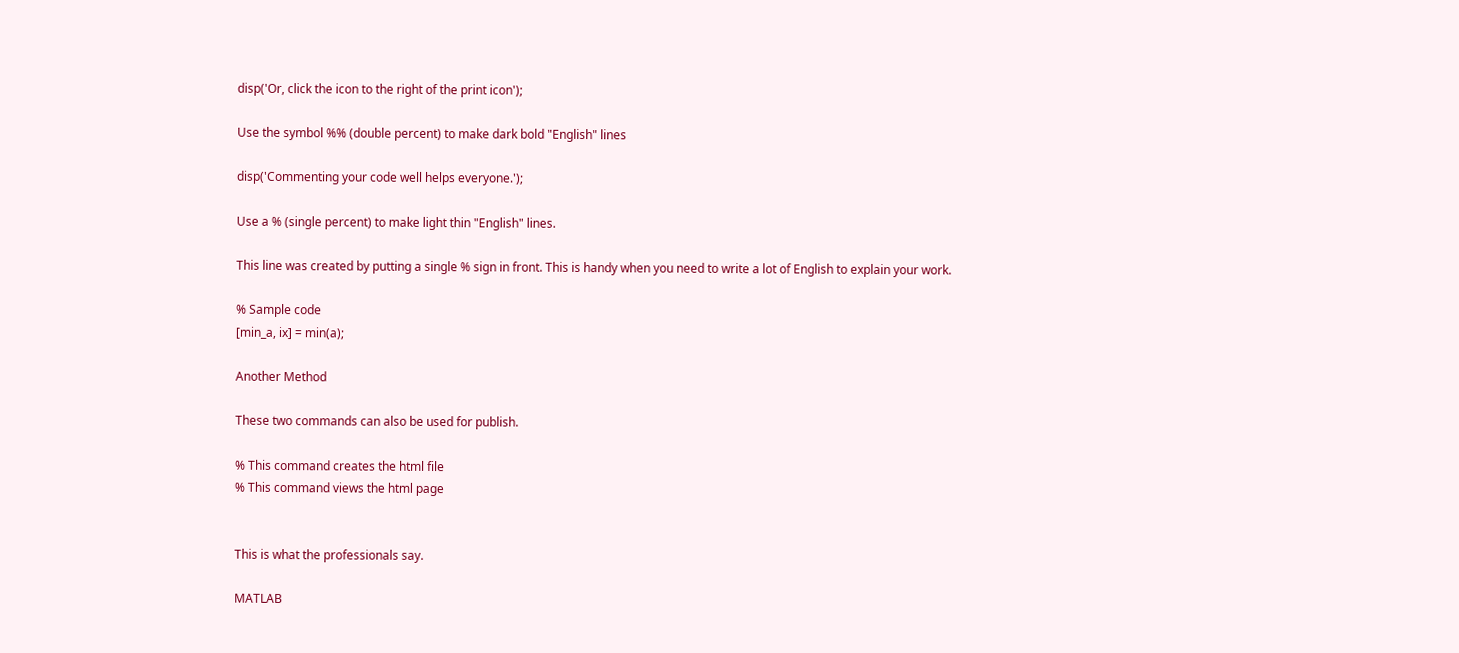disp('Or, click the icon to the right of the print icon');

Use the symbol %% (double percent) to make dark bold "English" lines

disp('Commenting your code well helps everyone.');

Use a % (single percent) to make light thin "English" lines.

This line was created by putting a single % sign in front. This is handy when you need to write a lot of English to explain your work.

% Sample code
[min_a, ix] = min(a);

Another Method

These two commands can also be used for publish.

% This command creates the html file
% This command views the html page


This is what the professionals say.

MATLAB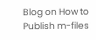Blog on How to Publish m-files